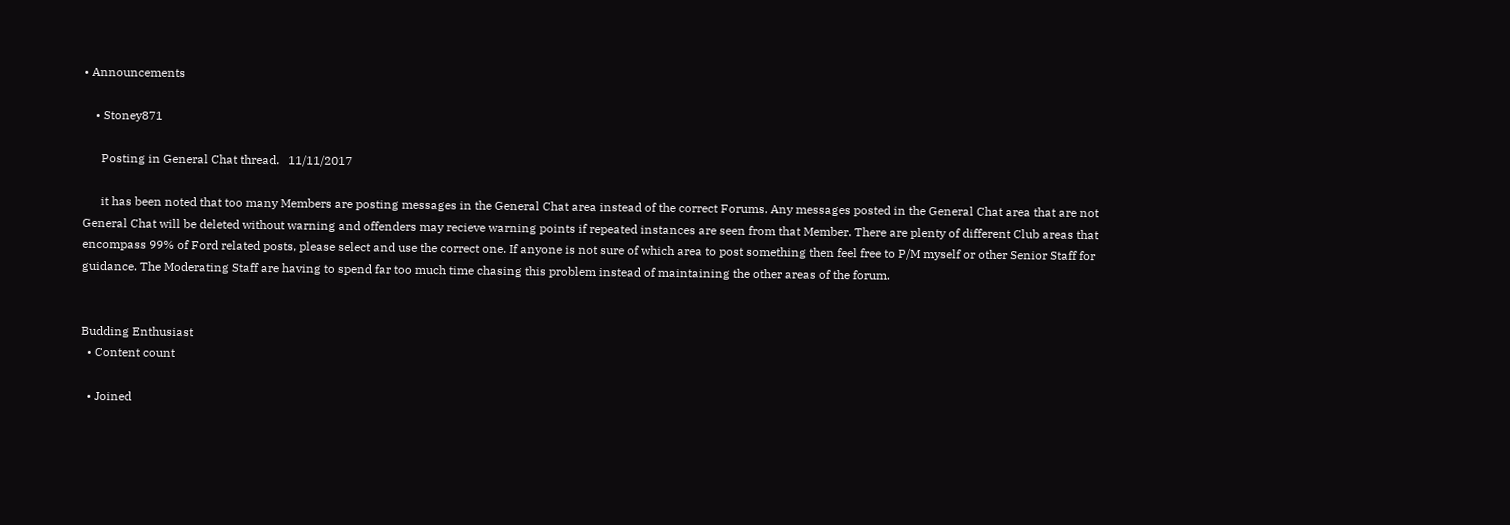• Announcements

    • Stoney871

      Posting in General Chat thread.   11/11/2017

      it has been noted that too many Members are posting messages in the General Chat area instead of the correct Forums. Any messages posted in the General Chat area that are not General Chat will be deleted without warning and offenders may recieve warning points if repeated instances are seen from that Member. There are plenty of different Club areas that encompass 99% of Ford related posts, please select and use the correct one. If anyone is not sure of which area to post something then feel free to P/M myself or other Senior Staff for guidance. The Moderating Staff are having to spend far too much time chasing this problem instead of maintaining the other areas of the forum.


Budding Enthusiast
  • Content count

  • Joined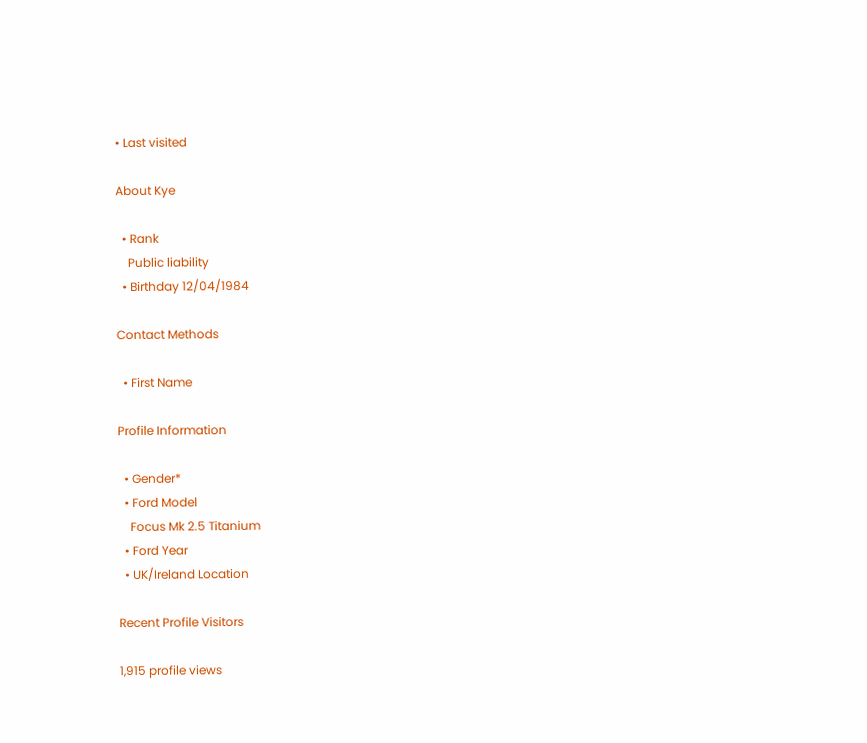• Last visited

About Kye

  • Rank
    Public liability
  • Birthday 12/04/1984

Contact Methods

  • First Name

Profile Information

  • Gender*
  • Ford Model
    Focus Mk 2.5 Titanium
  • Ford Year
  • UK/Ireland Location

Recent Profile Visitors

1,915 profile views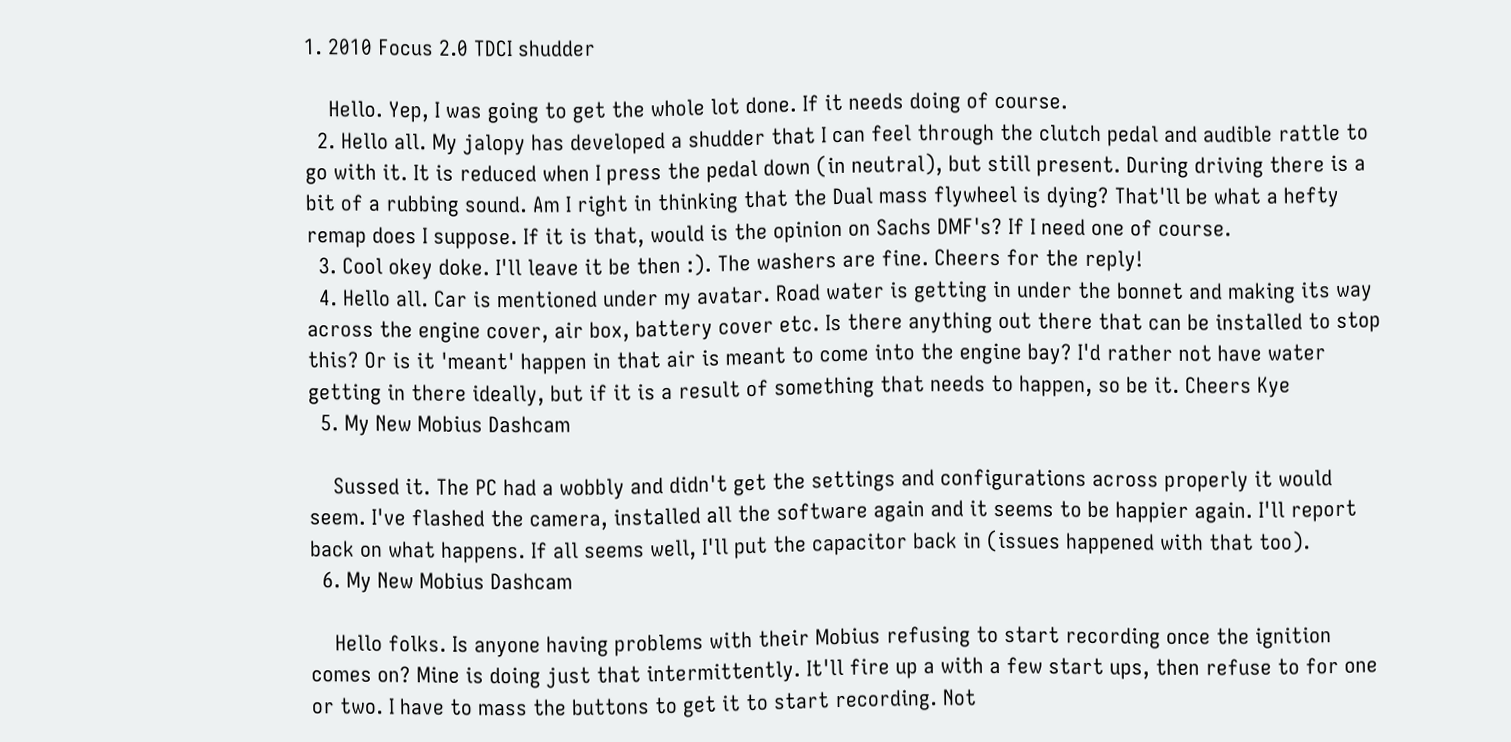1. 2010 Focus 2.0 TDCI shudder

    Hello. Yep, I was going to get the whole lot done. If it needs doing of course.
  2. Hello all. My jalopy has developed a shudder that I can feel through the clutch pedal and audible rattle to go with it. It is reduced when I press the pedal down (in neutral), but still present. During driving there is a bit of a rubbing sound. Am I right in thinking that the Dual mass flywheel is dying? That'll be what a hefty remap does I suppose. If it is that, would is the opinion on Sachs DMF's? If I need one of course.
  3. Cool okey doke. I'll leave it be then :). The washers are fine. Cheers for the reply!
  4. Hello all. Car is mentioned under my avatar. Road water is getting in under the bonnet and making its way across the engine cover, air box, battery cover etc. Is there anything out there that can be installed to stop this? Or is it 'meant' happen in that air is meant to come into the engine bay? I'd rather not have water getting in there ideally, but if it is a result of something that needs to happen, so be it. Cheers Kye
  5. My New Mobius Dashcam

    Sussed it. The PC had a wobbly and didn't get the settings and configurations across properly it would seem. I've flashed the camera, installed all the software again and it seems to be happier again. I'll report back on what happens. If all seems well, I'll put the capacitor back in (issues happened with that too).
  6. My New Mobius Dashcam

    Hello folks. Is anyone having problems with their Mobius refusing to start recording once the ignition comes on? Mine is doing just that intermittently. It'll fire up a with a few start ups, then refuse to for one or two. I have to mass the buttons to get it to start recording. Not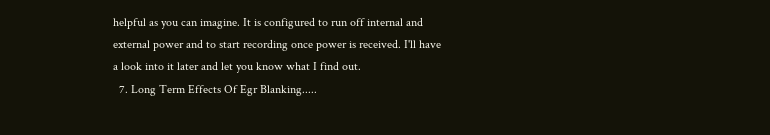helpful as you can imagine. It is configured to run off internal and external power and to start recording once power is received. I'll have a look into it later and let you know what I find out.
  7. Long Term Effects Of Egr Blanking.....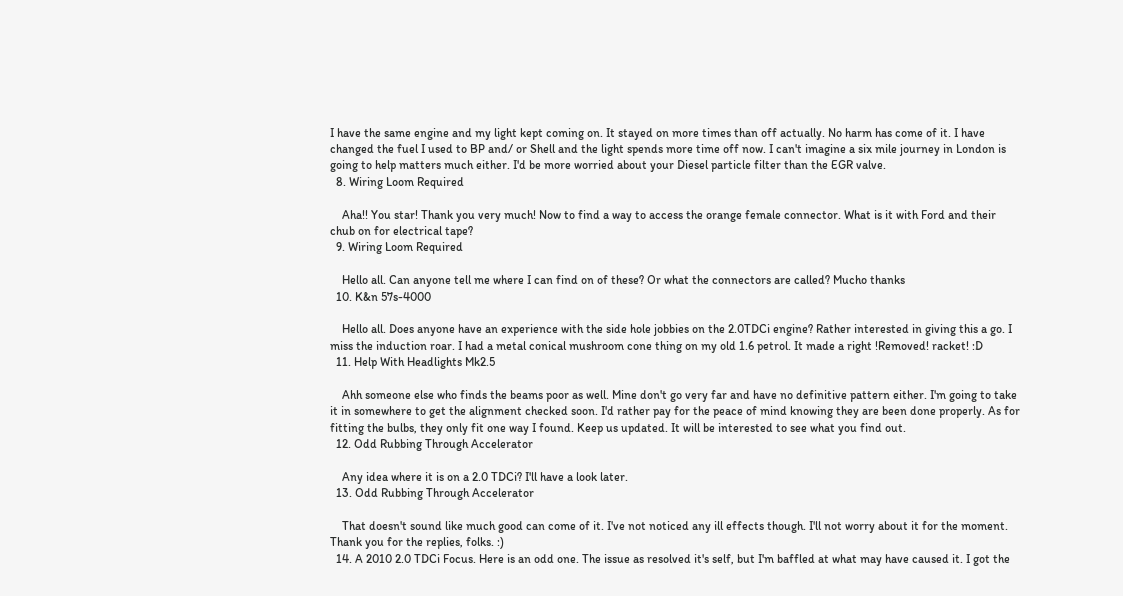I have the same engine and my light kept coming on. It stayed on more times than off actually. No harm has come of it. I have changed the fuel I used to BP and/ or Shell and the light spends more time off now. I can't imagine a six mile journey in London is going to help matters much either. I'd be more worried about your Diesel particle filter than the EGR valve.
  8. Wiring Loom Required

    Aha!! You star! Thank you very much! Now to find a way to access the orange female connector. What is it with Ford and their chub on for electrical tape?
  9. Wiring Loom Required

    Hello all. Can anyone tell me where I can find on of these? Or what the connectors are called? Mucho thanks
  10. K&n 57s-4000

    Hello all. Does anyone have an experience with the side hole jobbies on the 2.0TDCi engine? Rather interested in giving this a go. I miss the induction roar. I had a metal conical mushroom cone thing on my old 1.6 petrol. It made a right !Removed! racket! :D
  11. Help With Headlights Mk2.5

    Ahh someone else who finds the beams poor as well. Mine don't go very far and have no definitive pattern either. I'm going to take it in somewhere to get the alignment checked soon. I'd rather pay for the peace of mind knowing they are been done properly. As for fitting the bulbs, they only fit one way I found. Keep us updated. It will be interested to see what you find out.
  12. Odd Rubbing Through Accelerator

    Any idea where it is on a 2.0 TDCi? I'll have a look later.
  13. Odd Rubbing Through Accelerator

    That doesn't sound like much good can come of it. I've not noticed any ill effects though. I'll not worry about it for the moment. Thank you for the replies, folks. :)
  14. A 2010 2.0 TDCi Focus. Here is an odd one. The issue as resolved it's self, but I'm baffled at what may have caused it. I got the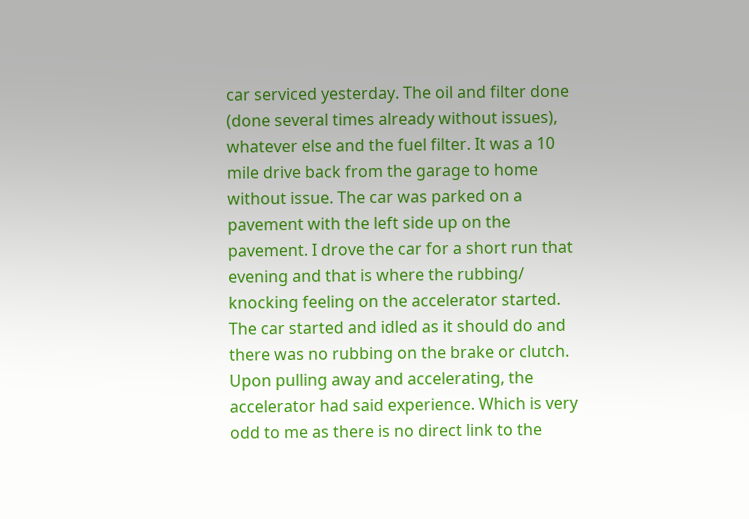car serviced yesterday. The oil and filter done (done several times already without issues), whatever else and the fuel filter. It was a 10 mile drive back from the garage to home without issue. The car was parked on a pavement with the left side up on the pavement. I drove the car for a short run that evening and that is where the rubbing/ knocking feeling on the accelerator started. The car started and idled as it should do and there was no rubbing on the brake or clutch. Upon pulling away and accelerating, the accelerator had said experience. Which is very odd to me as there is no direct link to the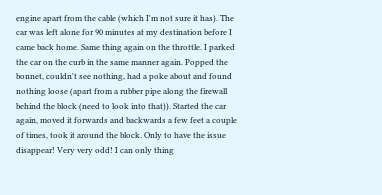engine apart from the cable (which I'm not sure it has). The car was left alone for 90 minutes at my destination before I came back home. Same thing again on the throttle. I parked the car on the curb in the same manner again. Popped the bonnet, couldn't see nothing, had a poke about and found nothing loose (apart from a rubber pipe along the firewall behind the block (need to look into that)). Started the car again, moved it forwards and backwards a few feet a couple of times, took it around the block. Only to have the issue disappear! Very very odd! I can only thing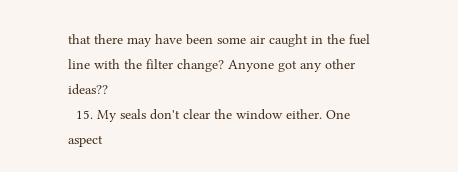that there may have been some air caught in the fuel line with the filter change? Anyone got any other ideas??
  15. My seals don't clear the window either. One aspect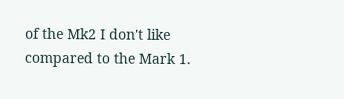of the Mk2 I don't like compared to the Mark 1.